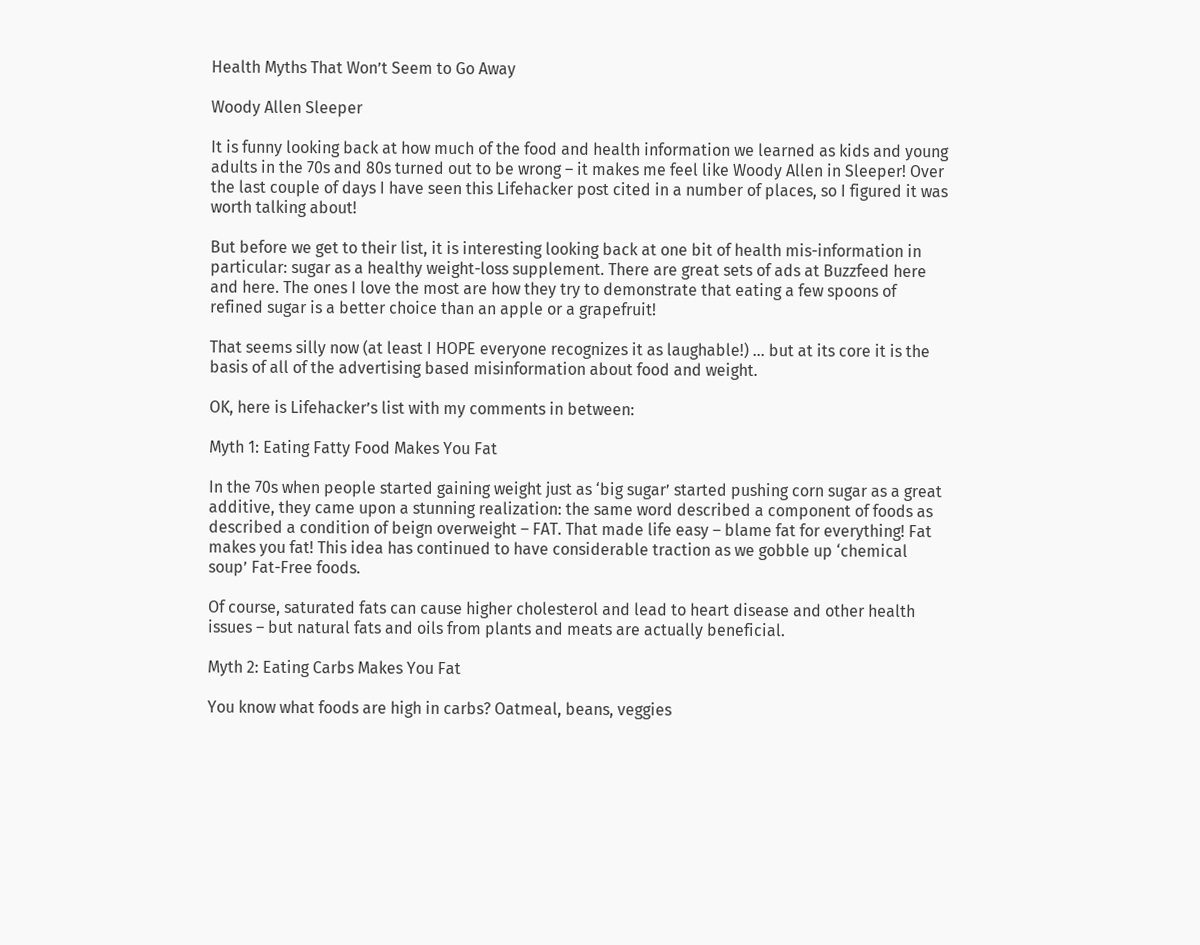Health Myths That Won’t Seem to Go Away

Woody Allen Sleeper

It is funny looking back at how much of the food and health information we learned as kids and young adults in the 70s and 80s turned out to be wrong – it makes me feel like Woody Allen in Sleeper! Over the last couple of days I have seen this Lifehacker post cited in a number of places, so I figured it was worth talking about!

But before we get to their list, it is interesting looking back at one bit of health mis-information in particular: sugar as a healthy weight-loss supplement. There are great sets of ads at Buzzfeed here and here. The ones I love the most are how they try to demonstrate that eating a few spoons of refined sugar is a better choice than an apple or a grapefruit!

That seems silly now (at least I HOPE everyone recognizes it as laughable!) … but at its core it is the basis of all of the advertising based misinformation about food and weight.

OK, here is Lifehacker’s list with my comments in between:

Myth 1: Eating Fatty Food Makes You Fat

In the 70s when people started gaining weight just as ‘big sugar’ started pushing corn sugar as a great additive, they came upon a stunning realization: the same word described a component of foods as described a condition of beign overweight – FAT. That made life easy – blame fat for everything! Fat makes you fat! This idea has continued to have considerable traction as we gobble up ‘chemical soup’ Fat-Free foods.

Of course, saturated fats can cause higher cholesterol and lead to heart disease and other health issues – but natural fats and oils from plants and meats are actually beneficial.

Myth 2: Eating Carbs Makes You Fat

You know what foods are high in carbs? Oatmeal, beans, veggies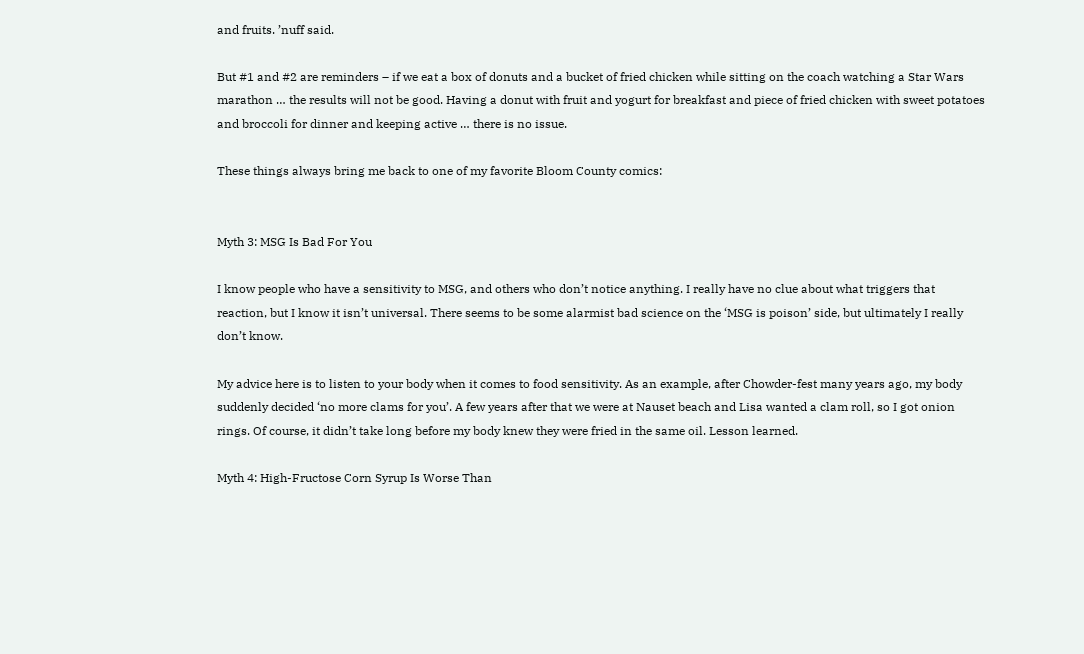and fruits. ’nuff said.

But #1 and #2 are reminders – if we eat a box of donuts and a bucket of fried chicken while sitting on the coach watching a Star Wars marathon … the results will not be good. Having a donut with fruit and yogurt for breakfast and piece of fried chicken with sweet potatoes and broccoli for dinner and keeping active … there is no issue.

These things always bring me back to one of my favorite Bloom County comics:


Myth 3: MSG Is Bad For You

I know people who have a sensitivity to MSG, and others who don’t notice anything. I really have no clue about what triggers that reaction, but I know it isn’t universal. There seems to be some alarmist bad science on the ‘MSG is poison’ side, but ultimately I really don’t know.

My advice here is to listen to your body when it comes to food sensitivity. As an example, after Chowder-fest many years ago, my body suddenly decided ‘no more clams for you’. A few years after that we were at Nauset beach and Lisa wanted a clam roll, so I got onion rings. Of course, it didn’t take long before my body knew they were fried in the same oil. Lesson learned.

Myth 4: High-Fructose Corn Syrup Is Worse Than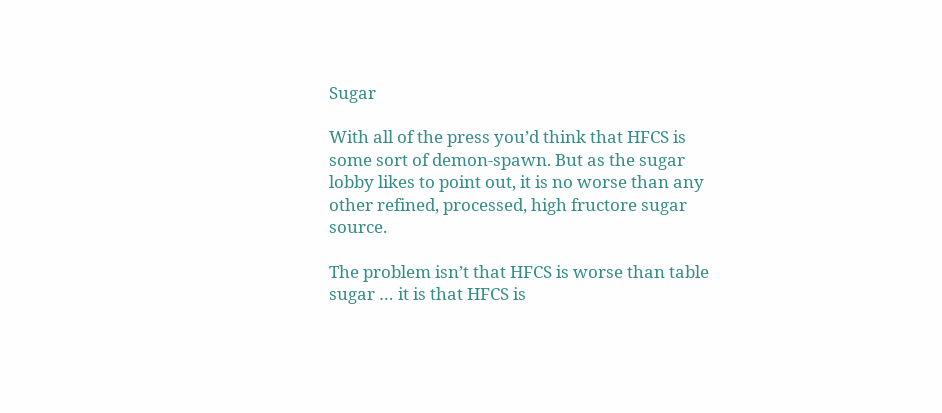Sugar

With all of the press you’d think that HFCS is some sort of demon-spawn. But as the sugar lobby likes to point out, it is no worse than any other refined, processed, high fructore sugar source.

The problem isn’t that HFCS is worse than table sugar … it is that HFCS is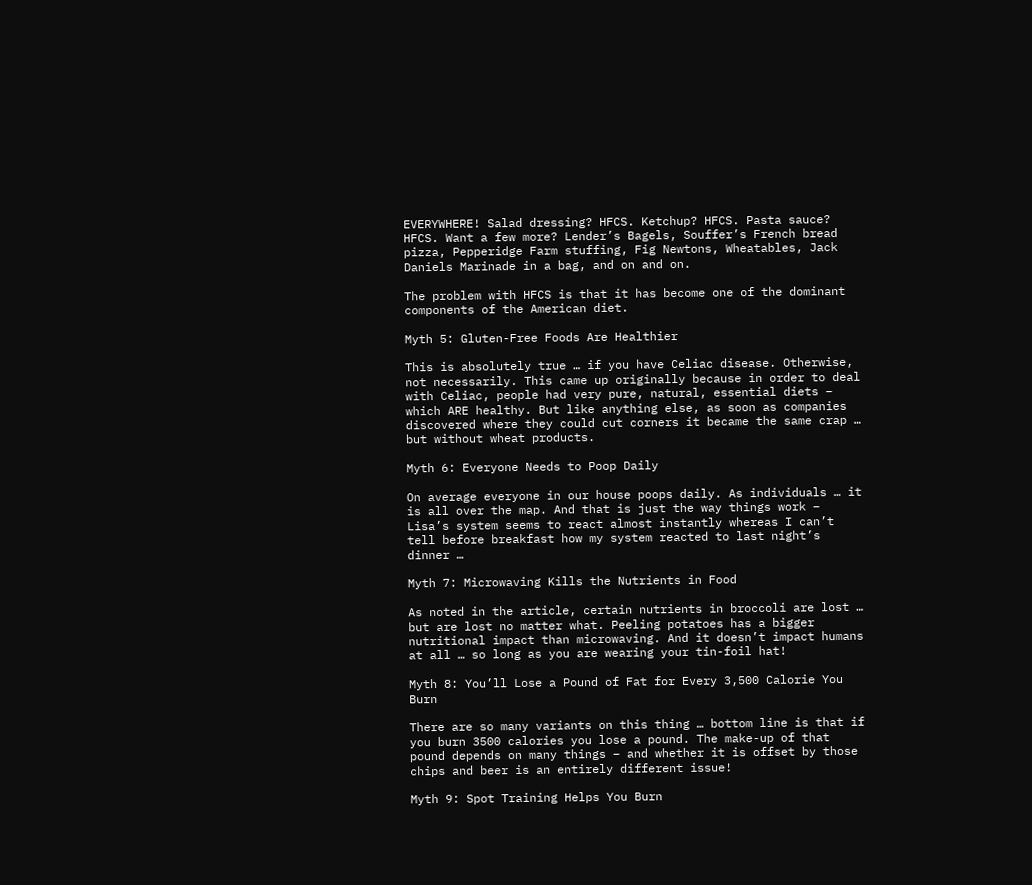EVERYWHERE! Salad dressing? HFCS. Ketchup? HFCS. Pasta sauce? HFCS. Want a few more? Lender’s Bagels, Souffer’s French bread pizza, Pepperidge Farm stuffing, Fig Newtons, Wheatables, Jack Daniels Marinade in a bag, and on and on.

The problem with HFCS is that it has become one of the dominant components of the American diet.

Myth 5: Gluten-Free Foods Are Healthier

This is absolutely true … if you have Celiac disease. Otherwise, not necessarily. This came up originally because in order to deal with Celiac, people had very pure, natural, essential diets – which ARE healthy. But like anything else, as soon as companies discovered where they could cut corners it became the same crap … but without wheat products.

Myth 6: Everyone Needs to Poop Daily

On average everyone in our house poops daily. As individuals … it is all over the map. And that is just the way things work – Lisa’s system seems to react almost instantly whereas I can’t tell before breakfast how my system reacted to last night’s dinner …

Myth 7: Microwaving Kills the Nutrients in Food

As noted in the article, certain nutrients in broccoli are lost … but are lost no matter what. Peeling potatoes has a bigger nutritional impact than microwaving. And it doesn’t impact humans at all … so long as you are wearing your tin-foil hat!

Myth 8: You’ll Lose a Pound of Fat for Every 3,500 Calorie You Burn

There are so many variants on this thing … bottom line is that if you burn 3500 calories you lose a pound. The make-up of that pound depends on many things – and whether it is offset by those chips and beer is an entirely different issue!

Myth 9: Spot Training Helps You Burn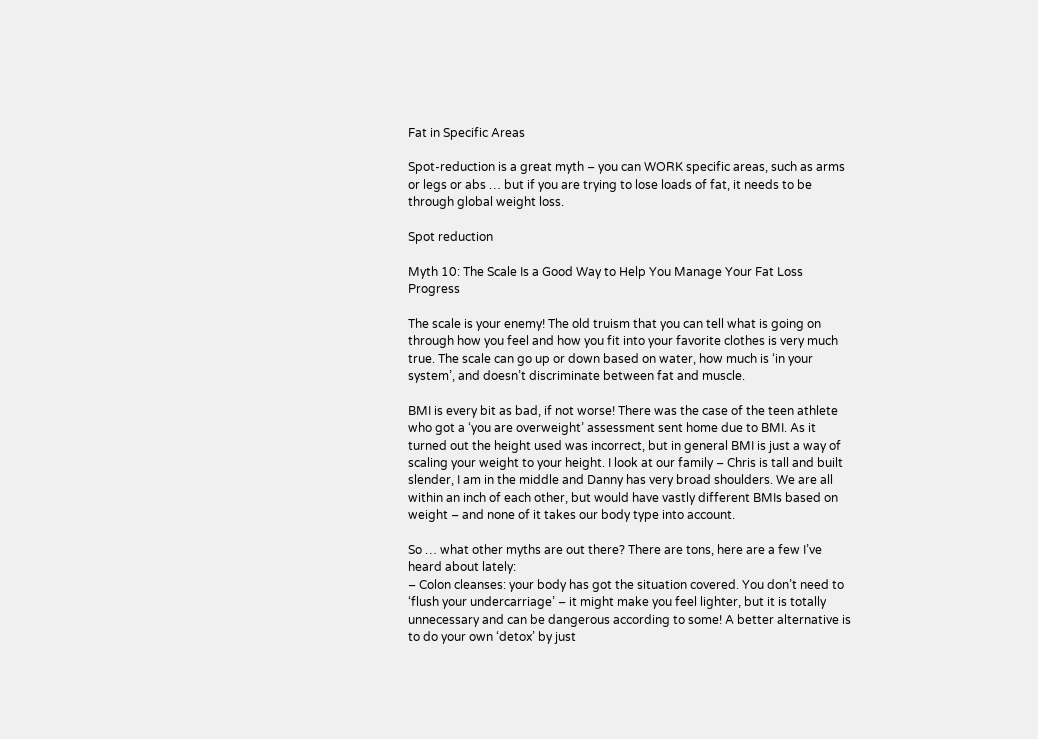Fat in Specific Areas

Spot-reduction is a great myth – you can WORK specific areas, such as arms or legs or abs … but if you are trying to lose loads of fat, it needs to be through global weight loss.

Spot reduction

Myth 10: The Scale Is a Good Way to Help You Manage Your Fat Loss Progress

The scale is your enemy! The old truism that you can tell what is going on through how you feel and how you fit into your favorite clothes is very much true. The scale can go up or down based on water, how much is ‘in your system’, and doesn’t discriminate between fat and muscle.

BMI is every bit as bad, if not worse! There was the case of the teen athlete who got a ‘you are overweight’ assessment sent home due to BMI. As it turned out the height used was incorrect, but in general BMI is just a way of scaling your weight to your height. I look at our family – Chris is tall and built slender, I am in the middle and Danny has very broad shoulders. We are all within an inch of each other, but would have vastly different BMIs based on weight – and none of it takes our body type into account.

So … what other myths are out there? There are tons, here are a few I’ve heard about lately:
– Colon cleanses: your body has got the situation covered. You don’t need to ‘flush your undercarriage’ – it might make you feel lighter, but it is totally unnecessary and can be dangerous according to some! A better alternative is to do your own ‘detox’ by just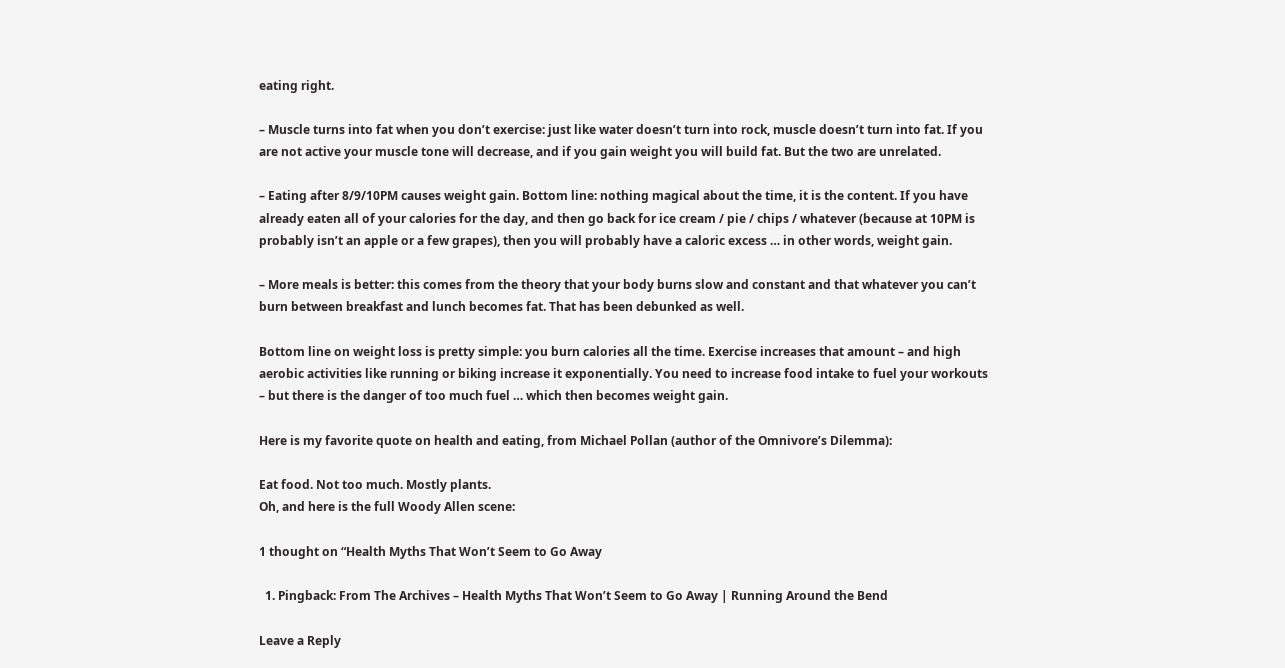eating right.

– Muscle turns into fat when you don’t exercise: just like water doesn’t turn into rock, muscle doesn’t turn into fat. If you are not active your muscle tone will decrease, and if you gain weight you will build fat. But the two are unrelated.

– Eating after 8/9/10PM causes weight gain. Bottom line: nothing magical about the time, it is the content. If you have already eaten all of your calories for the day, and then go back for ice cream / pie / chips / whatever (because at 10PM is probably isn’t an apple or a few grapes), then you will probably have a caloric excess … in other words, weight gain.

– More meals is better: this comes from the theory that your body burns slow and constant and that whatever you can’t burn between breakfast and lunch becomes fat. That has been debunked as well.

Bottom line on weight loss is pretty simple: you burn calories all the time. Exercise increases that amount – and high aerobic activities like running or biking increase it exponentially. You need to increase food intake to fuel your workouts – but there is the danger of too much fuel … which then becomes weight gain.

Here is my favorite quote on health and eating, from Michael Pollan (author of the Omnivore’s Dilemma):

Eat food. Not too much. Mostly plants.
Oh, and here is the full Woody Allen scene:

1 thought on “Health Myths That Won’t Seem to Go Away

  1. Pingback: From The Archives – Health Myths That Won’t Seem to Go Away | Running Around the Bend

Leave a Reply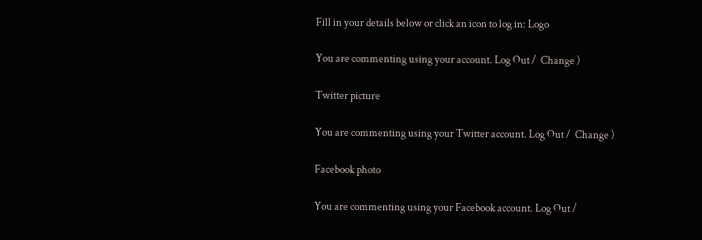Fill in your details below or click an icon to log in: Logo

You are commenting using your account. Log Out /  Change )

Twitter picture

You are commenting using your Twitter account. Log Out /  Change )

Facebook photo

You are commenting using your Facebook account. Log Out /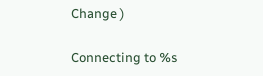Change )

Connecting to %s